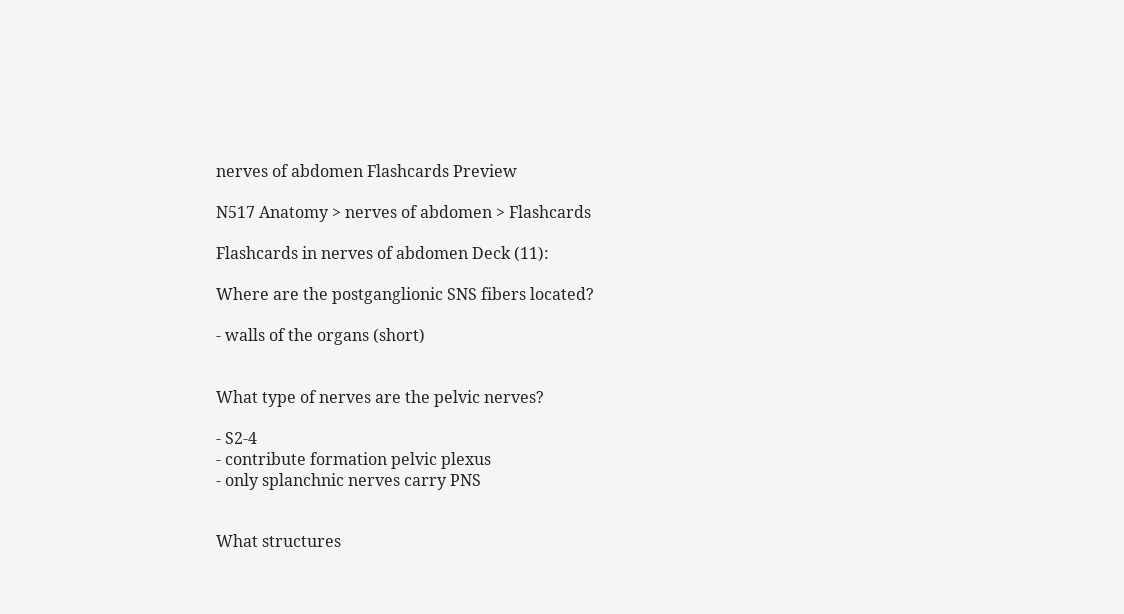nerves of abdomen Flashcards Preview

N517 Anatomy > nerves of abdomen > Flashcards

Flashcards in nerves of abdomen Deck (11):

Where are the postganglionic SNS fibers located?

- walls of the organs (short)


What type of nerves are the pelvic nerves?

- S2-4
- contribute formation pelvic plexus
- only splanchnic nerves carry PNS


What structures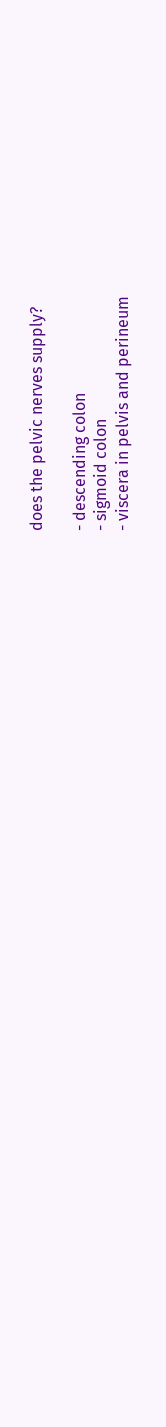does the pelvic nerves supply?

- descending colon
- sigmoid colon
- viscera in pelvis and perineum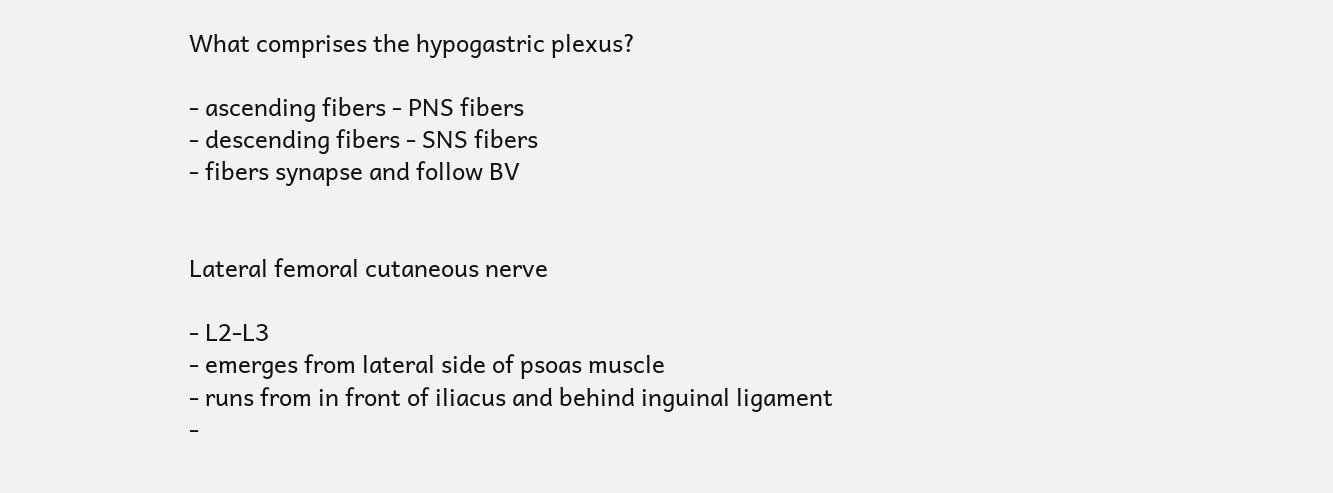What comprises the hypogastric plexus?

- ascending fibers - PNS fibers
- descending fibers - SNS fibers
- fibers synapse and follow BV


Lateral femoral cutaneous nerve

- L2-L3
- emerges from lateral side of psoas muscle
- runs from in front of iliacus and behind inguinal ligament
-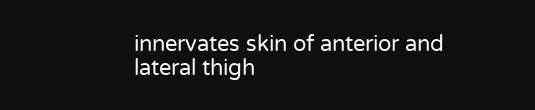innervates skin of anterior and lateral thigh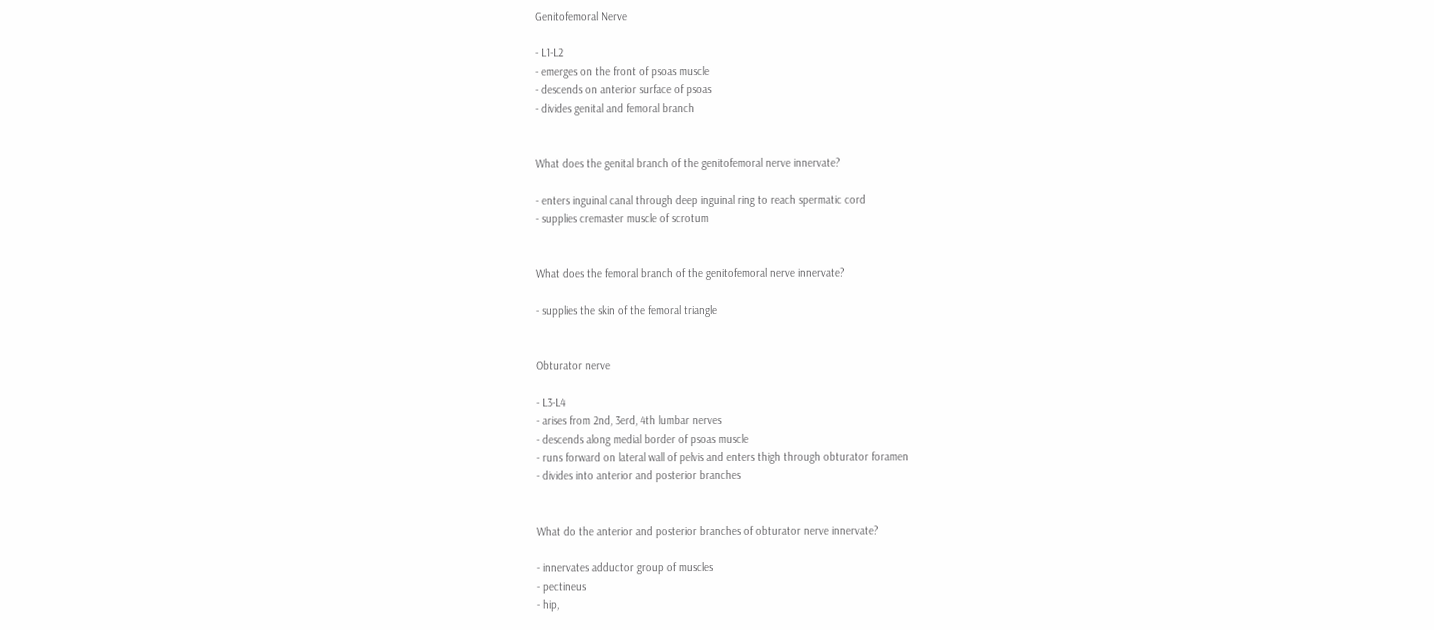Genitofemoral Nerve

- L1-L2
- emerges on the front of psoas muscle
- descends on anterior surface of psoas
- divides genital and femoral branch


What does the genital branch of the genitofemoral nerve innervate?

- enters inguinal canal through deep inguinal ring to reach spermatic cord
- supplies cremaster muscle of scrotum


What does the femoral branch of the genitofemoral nerve innervate?

- supplies the skin of the femoral triangle


Obturator nerve

- L3-L4
- arises from 2nd, 3erd, 4th lumbar nerves
- descends along medial border of psoas muscle
- runs forward on lateral wall of pelvis and enters thigh through obturator foramen
- divides into anterior and posterior branches


What do the anterior and posterior branches of obturator nerve innervate?

- innervates adductor group of muscles
- pectineus
- hip,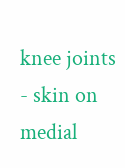knee joints
- skin on medial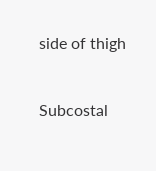side of thigh


Subcostal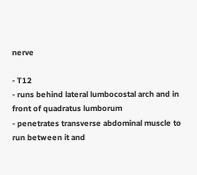nerve

- T12
- runs behind lateral lumbocostal arch and in front of quadratus lumborum
- penetrates transverse abdominal muscle to run between it and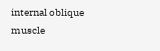internal oblique muscle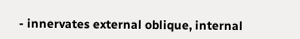- innervates external oblique, internal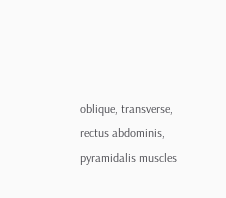oblique, transverse, rectus abdominis, pyramidalis muscles